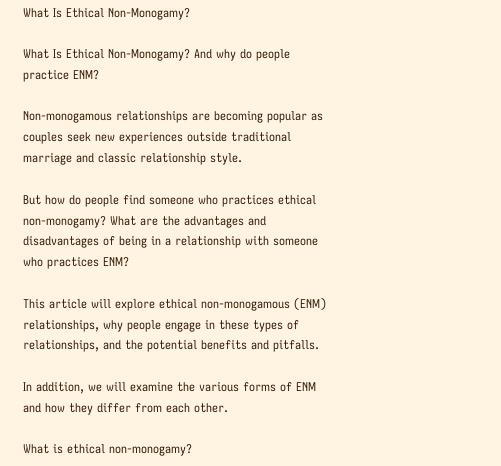What Is Ethical Non-Monogamy?

What Is Ethical Non-Monogamy? And why do people practice ENM?

Non-monogamous relationships are becoming popular as couples seek new experiences outside traditional marriage and classic relationship style.

But how do people find someone who practices ethical non-monogamy? What are the advantages and disadvantages of being in a relationship with someone who practices ENM?

This article will explore ethical non-monogamous (ENM) relationships, why people engage in these types of relationships, and the potential benefits and pitfalls.

In addition, we will examine the various forms of ENM and how they differ from each other.

What is ethical non-monogamy?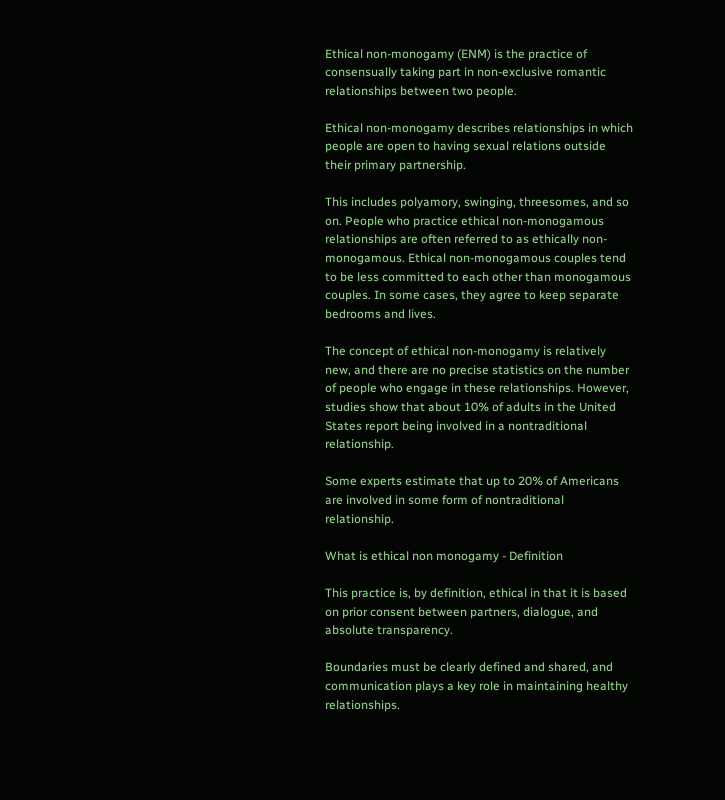Ethical non-monogamy (ENM) is the practice of consensually taking part in non-exclusive romantic relationships between two people.

Ethical non-monogamy describes relationships in which people are open to having sexual relations outside their primary partnership.

This includes polyamory, swinging, threesomes, and so on. People who practice ethical non-monogamous relationships are often referred to as ethically non-monogamous. Ethical non-monogamous couples tend to be less committed to each other than monogamous couples. In some cases, they agree to keep separate bedrooms and lives.

The concept of ethical non-monogamy is relatively new, and there are no precise statistics on the number of people who engage in these relationships. However, studies show that about 10% of adults in the United States report being involved in a nontraditional relationship.

Some experts estimate that up to 20% of Americans are involved in some form of nontraditional relationship.

What is ethical non monogamy - Definition

This practice is, by definition, ethical in that it is based on prior consent between partners, dialogue, and absolute transparency.

Boundaries must be clearly defined and shared, and communication plays a key role in maintaining healthy relationships.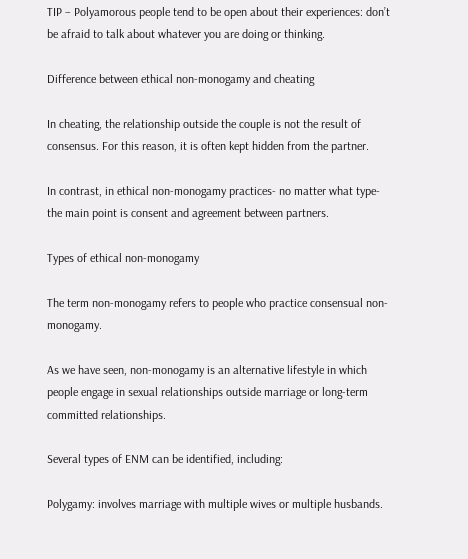TIP – Polyamorous people tend to be open about their experiences: don’t be afraid to talk about whatever you are doing or thinking.

Difference between ethical non-monogamy and cheating

In cheating, the relationship outside the couple is not the result of consensus. For this reason, it is often kept hidden from the partner.

In contrast, in ethical non-monogamy practices- no matter what type- the main point is consent and agreement between partners.

Types of ethical non-monogamy

The term non-monogamy refers to people who practice consensual non-monogamy.

As we have seen, non-monogamy is an alternative lifestyle in which people engage in sexual relationships outside marriage or long-term committed relationships.

Several types of ENM can be identified, including:

Polygamy: involves marriage with multiple wives or multiple husbands.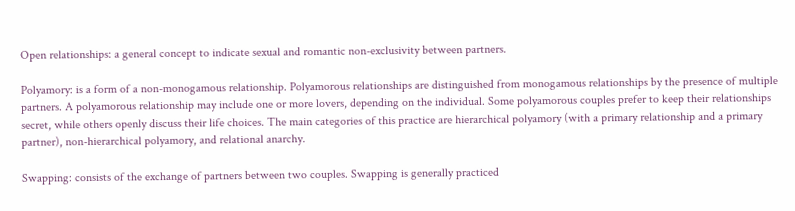Open relationships: a general concept to indicate sexual and romantic non-exclusivity between partners.

Polyamory: is a form of a non-monogamous relationship. Polyamorous relationships are distinguished from monogamous relationships by the presence of multiple partners. A polyamorous relationship may include one or more lovers, depending on the individual. Some polyamorous couples prefer to keep their relationships secret, while others openly discuss their life choices. The main categories of this practice are hierarchical polyamory (with a primary relationship and a primary partner), non-hierarchical polyamory, and relational anarchy.

Swapping: consists of the exchange of partners between two couples. Swapping is generally practiced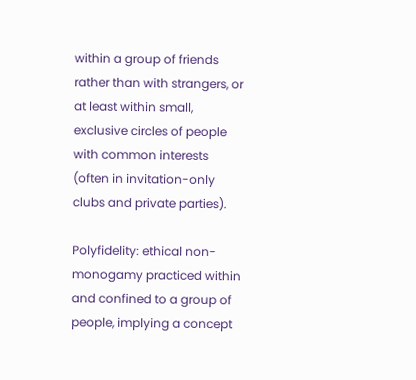within a group of friends rather than with strangers, or at least within small, exclusive circles of people with common interests (often in invitation-only clubs and private parties).

Polyfidelity: ethical non-monogamy practiced within and confined to a group of people, implying a concept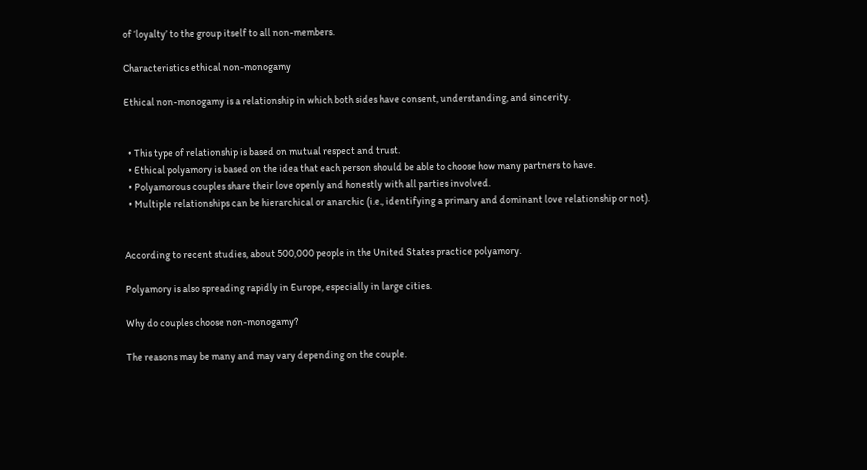of ‘loyalty’ to the group itself to all non-members.

Characteristics ethical non-monogamy

Ethical non-monogamy is a relationship in which both sides have consent, understanding, and sincerity.


  • This type of relationship is based on mutual respect and trust.
  • Ethical polyamory is based on the idea that each person should be able to choose how many partners to have.
  • Polyamorous couples share their love openly and honestly with all parties involved.
  • Multiple relationships can be hierarchical or anarchic (i.e., identifying a primary and dominant love relationship or not).


According to recent studies, about 500,000 people in the United States practice polyamory.

Polyamory is also spreading rapidly in Europe, especially in large cities.

Why do couples choose non-monogamy?

The reasons may be many and may vary depending on the couple.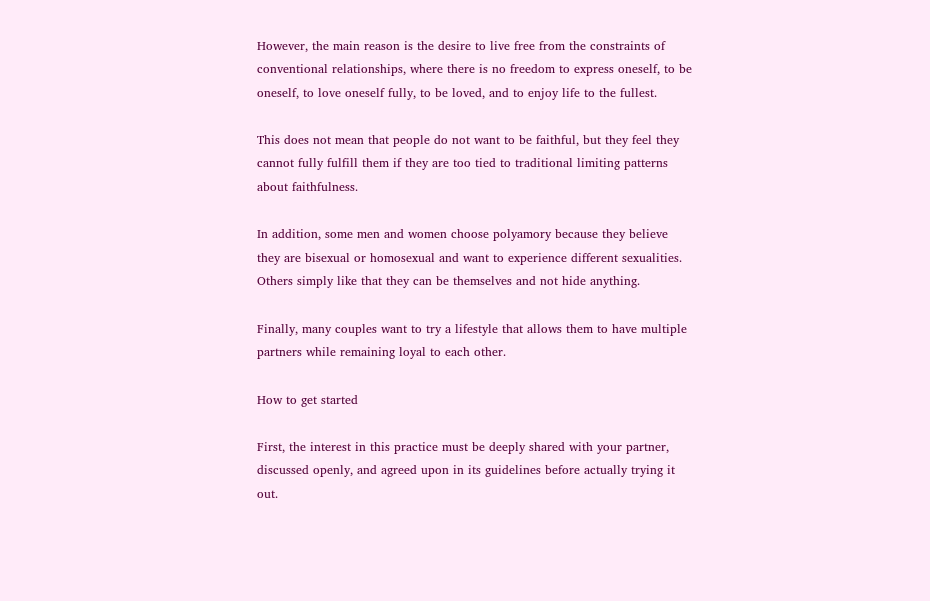However, the main reason is the desire to live free from the constraints of conventional relationships, where there is no freedom to express oneself, to be oneself, to love oneself fully, to be loved, and to enjoy life to the fullest.

This does not mean that people do not want to be faithful, but they feel they cannot fully fulfill them if they are too tied to traditional limiting patterns about faithfulness.

In addition, some men and women choose polyamory because they believe they are bisexual or homosexual and want to experience different sexualities. Others simply like that they can be themselves and not hide anything.

Finally, many couples want to try a lifestyle that allows them to have multiple partners while remaining loyal to each other.

How to get started

First, the interest in this practice must be deeply shared with your partner, discussed openly, and agreed upon in its guidelines before actually trying it out.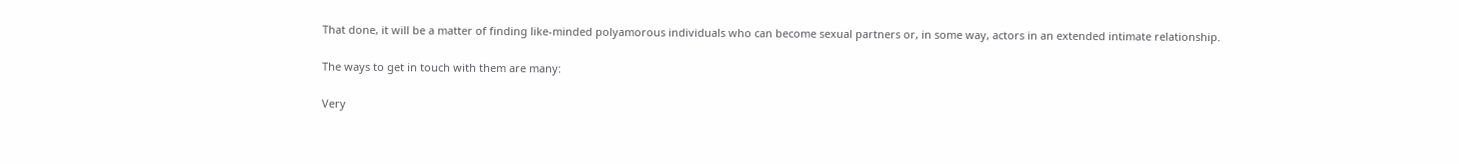That done, it will be a matter of finding like-minded polyamorous individuals who can become sexual partners or, in some way, actors in an extended intimate relationship.

The ways to get in touch with them are many:

Very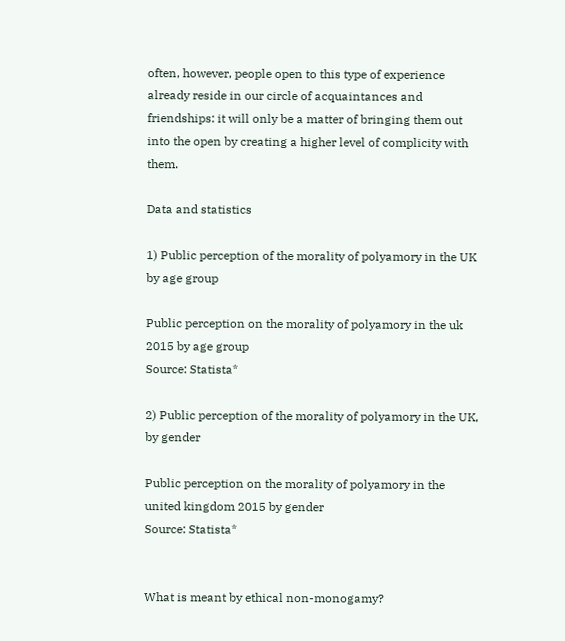often, however, people open to this type of experience already reside in our circle of acquaintances and friendships: it will only be a matter of bringing them out into the open by creating a higher level of complicity with them.

Data and statistics

1) Public perception of the morality of polyamory in the UK by age group

Public perception on the morality of polyamory in the uk 2015 by age group
Source: Statista*

2) Public perception of the morality of polyamory in the UK, by gender

Public perception on the morality of polyamory in the united kingdom 2015 by gender
Source: Statista*


What is meant by ethical non-monogamy?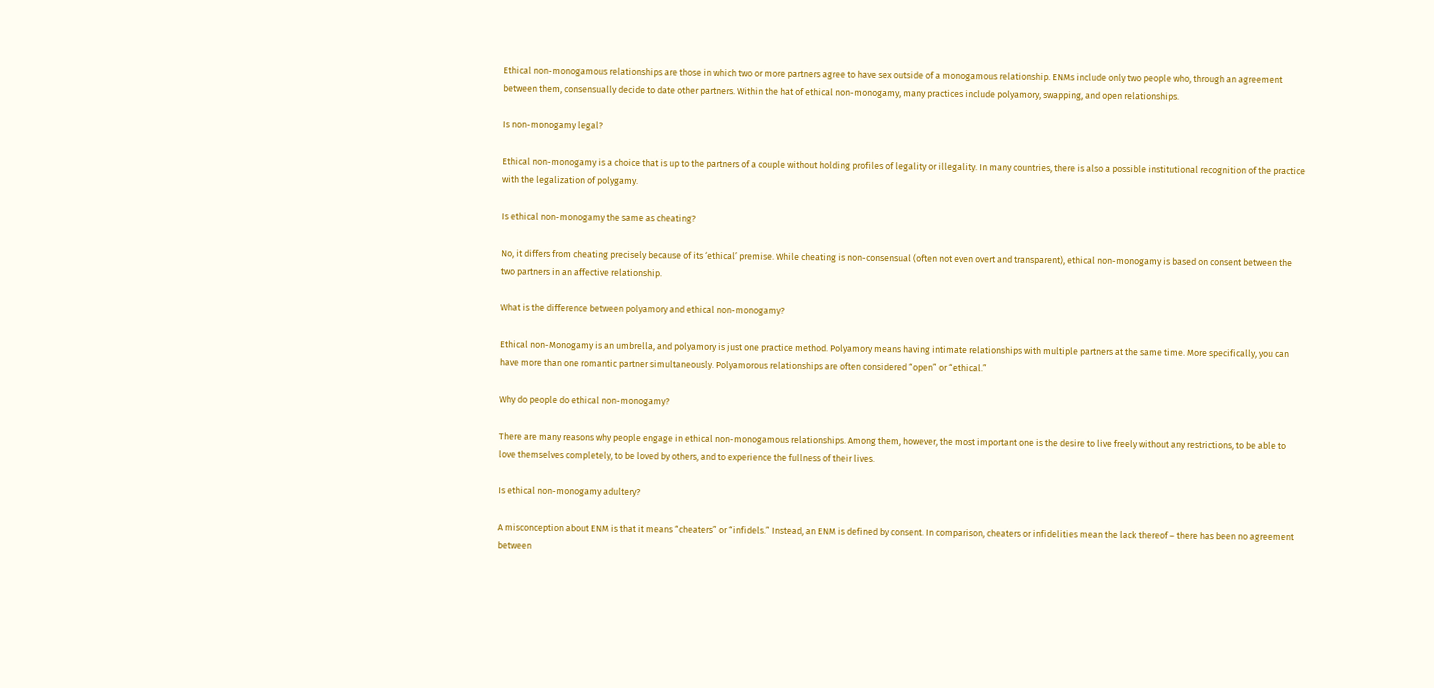Ethical non-monogamous relationships are those in which two or more partners agree to have sex outside of a monogamous relationship. ENMs include only two people who, through an agreement between them, consensually decide to date other partners. Within the hat of ethical non-monogamy, many practices include polyamory, swapping, and open relationships.

Is non-monogamy legal?

Ethical non-monogamy is a choice that is up to the partners of a couple without holding profiles of legality or illegality. In many countries, there is also a possible institutional recognition of the practice with the legalization of polygamy.

Is ethical non-monogamy the same as cheating?

No, it differs from cheating precisely because of its ‘ethical’ premise. While cheating is non-consensual (often not even overt and transparent), ethical non-monogamy is based on consent between the two partners in an affective relationship.

What is the difference between polyamory and ethical non-monogamy?

Ethical non-Monogamy is an umbrella, and polyamory is just one practice method. Polyamory means having intimate relationships with multiple partners at the same time. More specifically, you can have more than one romantic partner simultaneously. Polyamorous relationships are often considered “open” or “ethical.”

Why do people do ethical non-monogamy?

There are many reasons why people engage in ethical non-monogamous relationships. Among them, however, the most important one is the desire to live freely without any restrictions, to be able to love themselves completely, to be loved by others, and to experience the fullness of their lives.

Is ethical non-monogamy adultery?

A misconception about ENM is that it means “cheaters” or “infidels.” Instead, an ENM is defined by consent. In comparison, cheaters or infidelities mean the lack thereof – there has been no agreement between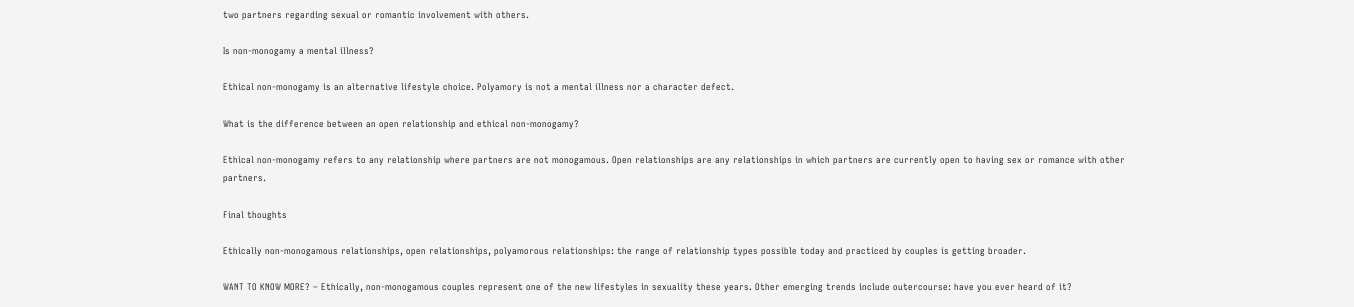two partners regarding sexual or romantic involvement with others.

Is non-monogamy a mental illness?

Ethical non-monogamy is an alternative lifestyle choice. Polyamory is not a mental illness nor a character defect.

What is the difference between an open relationship and ethical non-monogamy?

Ethical non-monogamy refers to any relationship where partners are not monogamous. Open relationships are any relationships in which partners are currently open to having sex or romance with other partners.

Final thoughts

Ethically non-monogamous relationships, open relationships, polyamorous relationships: the range of relationship types possible today and practiced by couples is getting broader.

WANT TO KNOW MORE? – Ethically, non-monogamous couples represent one of the new lifestyles in sexuality these years. Other emerging trends include outercourse: have you ever heard of it?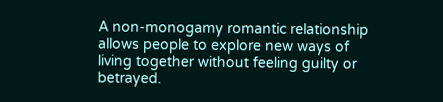A non-monogamy romantic relationship allows people to explore new ways of living together without feeling guilty or betrayed.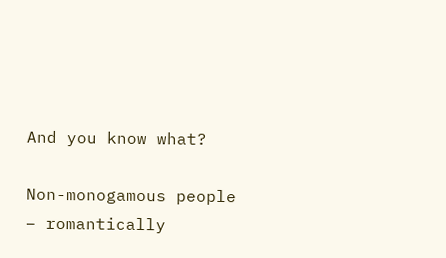And you know what?

Non-monogamous people – romantically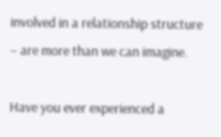involved in a relationship structure – are more than we can imagine.

Have you ever experienced a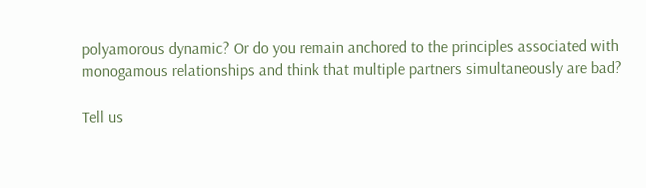polyamorous dynamic? Or do you remain anchored to the principles associated with monogamous relationships and think that multiple partners simultaneously are bad?

Tell us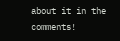about it in the comments!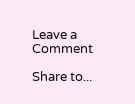Leave a Comment

Share to...